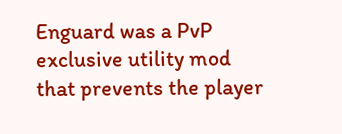Enguard was a PvP exclusive utility mod that prevents the player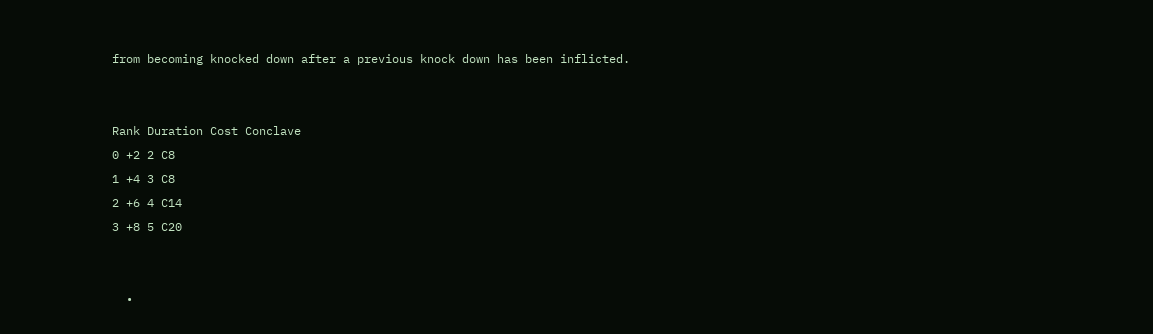from becoming knocked down after a previous knock down has been inflicted.


Rank Duration Cost Conclave
0 +2 2 C8
1 +4 3 C8
2 +6 4 C14
3 +8 5 C20


  •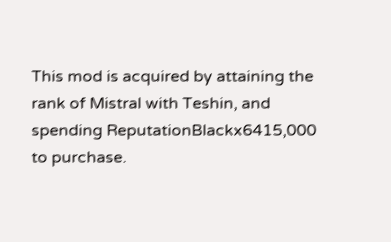This mod is acquired by attaining the rank of Mistral with Teshin, and spending ReputationBlackx6415,000 to purchase.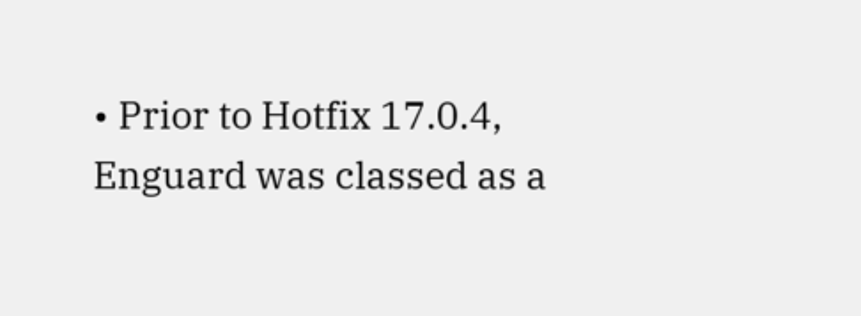• Prior to Hotfix 17.0.4, Enguard was classed as a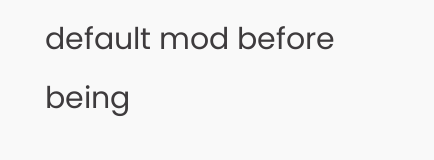default mod before being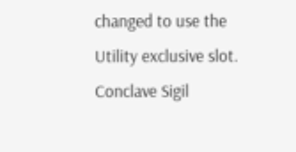changed to use the Utility exclusive slot.
Conclave Sigil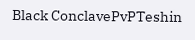Black ConclavePvPTeshin